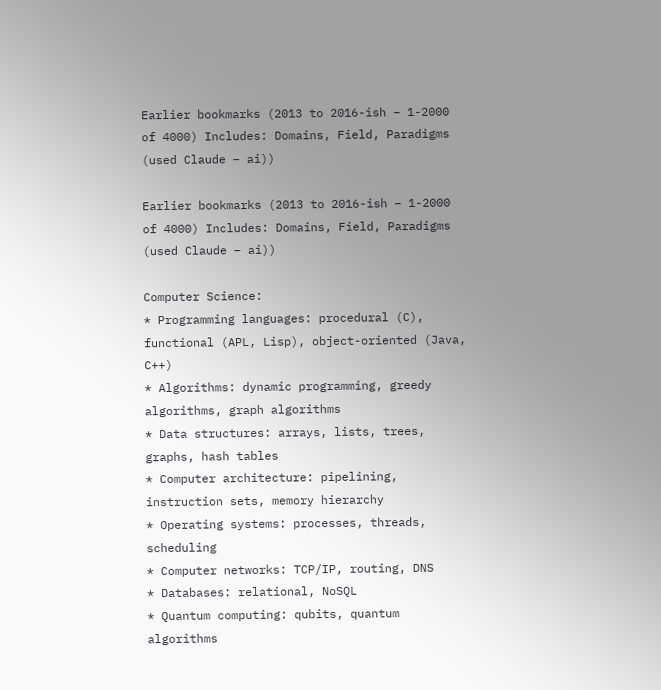Earlier bookmarks (2013 to 2016-ish – 1-2000 of 4000) Includes: Domains, Field, Paradigms (used Claude – ai))

Earlier bookmarks (2013 to 2016-ish – 1-2000 of 4000) Includes: Domains, Field, Paradigms (used Claude – ai))

Computer Science:
* Programming languages: procedural (C), functional (APL, Lisp), object-oriented (Java, C++)
* Algorithms: dynamic programming, greedy algorithms, graph algorithms
* Data structures: arrays, lists, trees, graphs, hash tables
* Computer architecture: pipelining, instruction sets, memory hierarchy
* Operating systems: processes, threads, scheduling
* Computer networks: TCP/IP, routing, DNS
* Databases: relational, NoSQL
* Quantum computing: qubits, quantum algorithms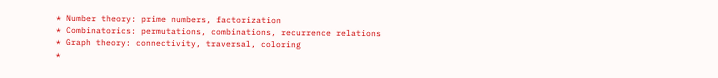* Number theory: prime numbers, factorization
* Combinatorics: permutations, combinations, recurrence relations
* Graph theory: connectivity, traversal, coloring
*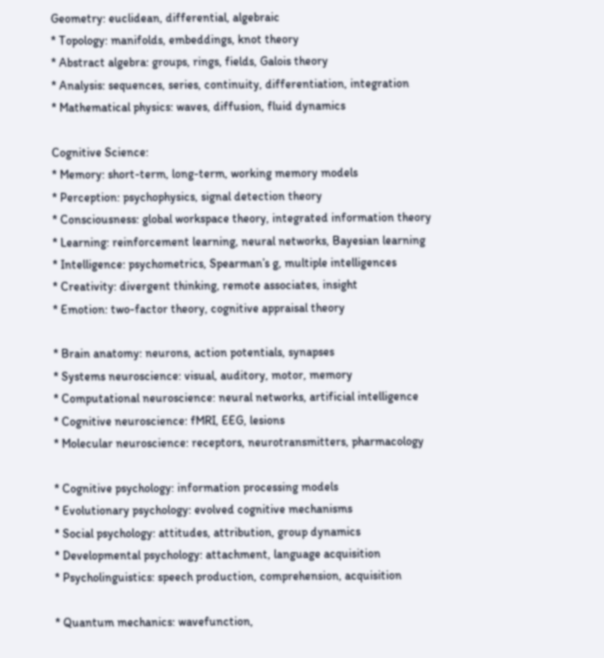Geometry: euclidean, differential, algebraic
* Topology: manifolds, embeddings, knot theory
* Abstract algebra: groups, rings, fields, Galois theory
* Analysis: sequences, series, continuity, differentiation, integration
* Mathematical physics: waves, diffusion, fluid dynamics

Cognitive Science:
* Memory: short-term, long-term, working memory models
* Perception: psychophysics, signal detection theory
* Consciousness: global workspace theory, integrated information theory
* Learning: reinforcement learning, neural networks, Bayesian learning
* Intelligence: psychometrics, Spearman’s g, multiple intelligences
* Creativity: divergent thinking, remote associates, insight
* Emotion: two-factor theory, cognitive appraisal theory

* Brain anatomy: neurons, action potentials, synapses
* Systems neuroscience: visual, auditory, motor, memory
* Computational neuroscience: neural networks, artificial intelligence
* Cognitive neuroscience: fMRI, EEG, lesions
* Molecular neuroscience: receptors, neurotransmitters, pharmacology

* Cognitive psychology: information processing models
* Evolutionary psychology: evolved cognitive mechanisms
* Social psychology: attitudes, attribution, group dynamics
* Developmental psychology: attachment, language acquisition
* Psycholinguistics: speech production, comprehension, acquisition

* Quantum mechanics: wavefunction,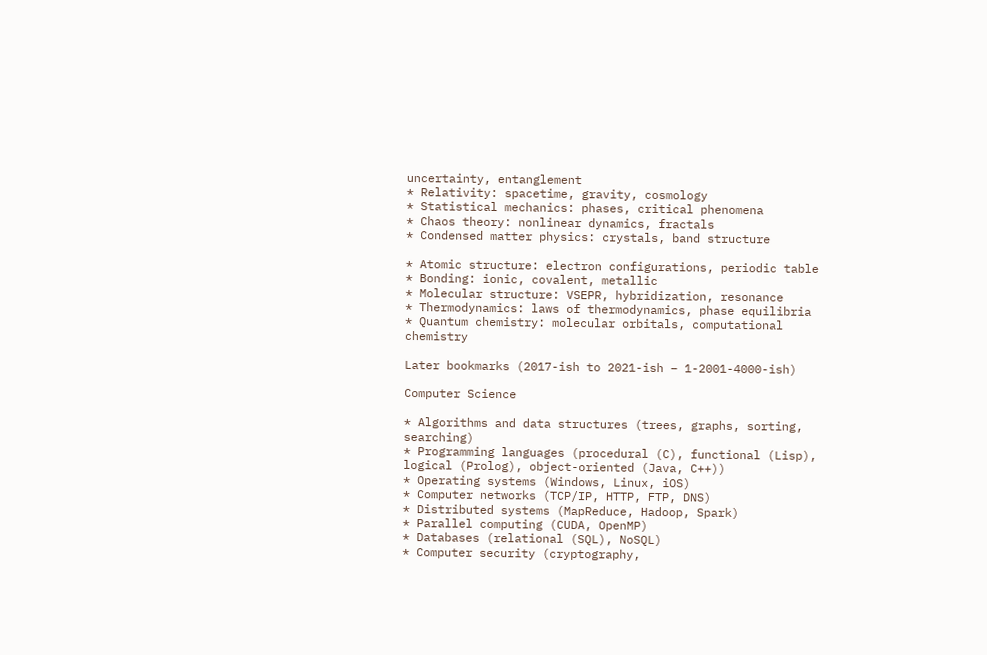uncertainty, entanglement
* Relativity: spacetime, gravity, cosmology
* Statistical mechanics: phases, critical phenomena
* Chaos theory: nonlinear dynamics, fractals
* Condensed matter physics: crystals, band structure

* Atomic structure: electron configurations, periodic table
* Bonding: ionic, covalent, metallic
* Molecular structure: VSEPR, hybridization, resonance
* Thermodynamics: laws of thermodynamics, phase equilibria
* Quantum chemistry: molecular orbitals, computational chemistry

Later bookmarks (2017-ish to 2021-ish – 1-2001-4000-ish)

Computer Science

* Algorithms and data structures (trees, graphs, sorting, searching)
* Programming languages (procedural (C), functional (Lisp), logical (Prolog), object-oriented (Java, C++))
* Operating systems (Windows, Linux, iOS)
* Computer networks (TCP/IP, HTTP, FTP, DNS)
* Distributed systems (MapReduce, Hadoop, Spark)
* Parallel computing (CUDA, OpenMP)
* Databases (relational (SQL), NoSQL)
* Computer security (cryptography,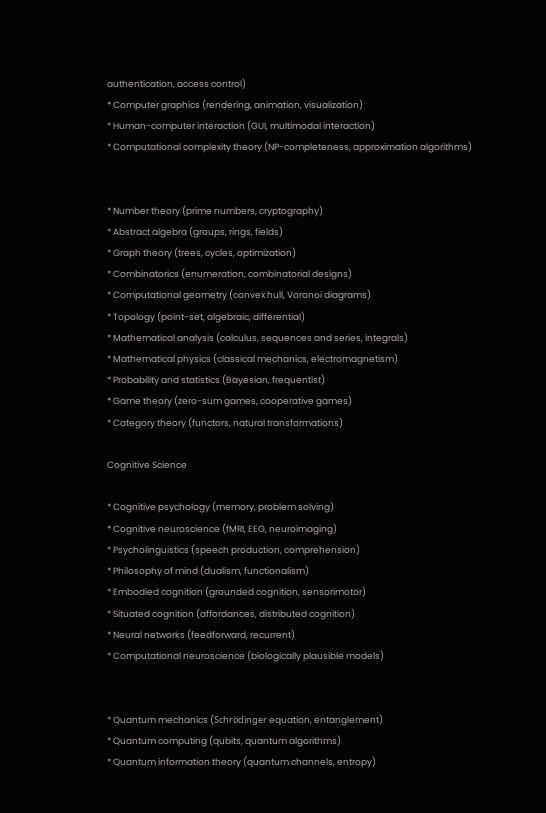authentication, access control)
* Computer graphics (rendering, animation, visualization)
* Human-computer interaction (GUI, multimodal interaction)
* Computational complexity theory (NP-completeness, approximation algorithms)


* Number theory (prime numbers, cryptography)
* Abstract algebra (groups, rings, fields)
* Graph theory (trees, cycles, optimization)
* Combinatorics (enumeration, combinatorial designs)
* Computational geometry (convex hull, Voronoi diagrams)
* Topology (point-set, algebraic, differential)
* Mathematical analysis (calculus, sequences and series, integrals)
* Mathematical physics (classical mechanics, electromagnetism)
* Probability and statistics (Bayesian, frequentist)
* Game theory (zero-sum games, cooperative games)
* Category theory (functors, natural transformations)

Cognitive Science

* Cognitive psychology (memory, problem solving)
* Cognitive neuroscience (fMRI, EEG, neuroimaging)
* Psycholinguistics (speech production, comprehension)
* Philosophy of mind (dualism, functionalism)
* Embodied cognition (grounded cognition, sensorimotor)
* Situated cognition (affordances, distributed cognition)
* Neural networks (feedforward, recurrent)
* Computational neuroscience (biologically plausible models)


* Quantum mechanics (Schrödinger equation, entanglement)
* Quantum computing (qubits, quantum algorithms)
* Quantum information theory (quantum channels, entropy)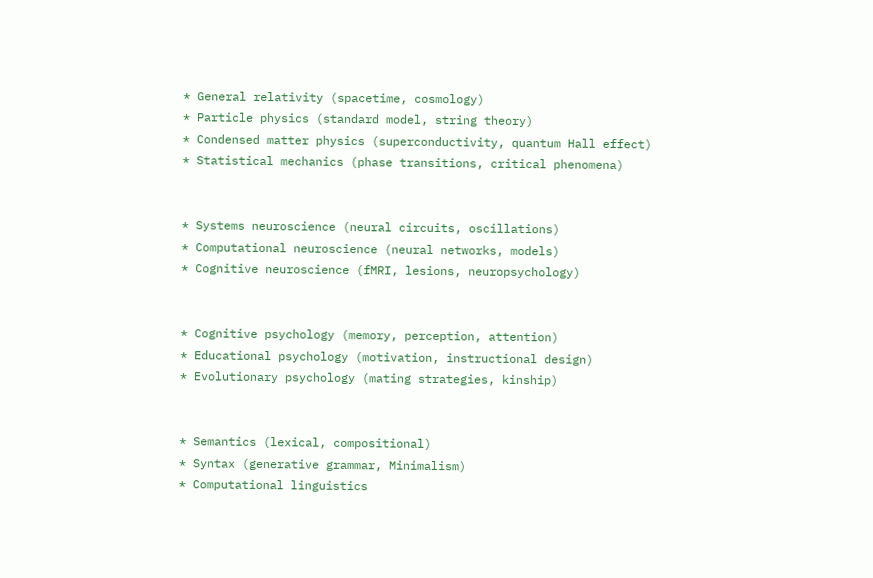* General relativity (spacetime, cosmology)
* Particle physics (standard model, string theory)
* Condensed matter physics (superconductivity, quantum Hall effect)
* Statistical mechanics (phase transitions, critical phenomena)


* Systems neuroscience (neural circuits, oscillations)
* Computational neuroscience (neural networks, models)
* Cognitive neuroscience (fMRI, lesions, neuropsychology)


* Cognitive psychology (memory, perception, attention)
* Educational psychology (motivation, instructional design)
* Evolutionary psychology (mating strategies, kinship)


* Semantics (lexical, compositional)
* Syntax (generative grammar, Minimalism)
* Computational linguistics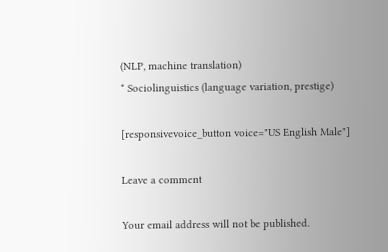(NLP, machine translation)
* Sociolinguistics (language variation, prestige)

[responsivevoice_button voice="US English Male"]

Leave a comment

Your email address will not be published.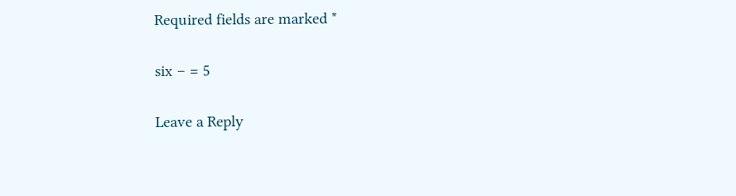Required fields are marked *

six − = 5

Leave a Reply